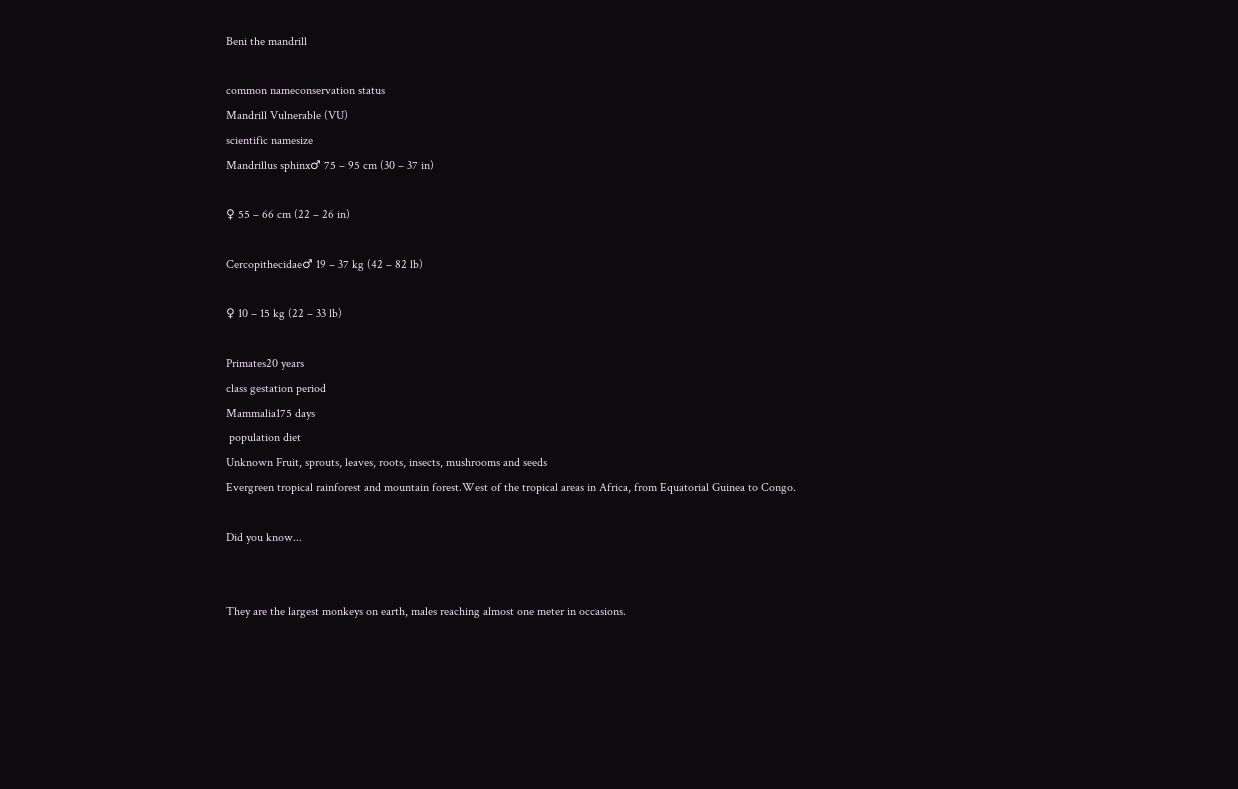Beni the mandrill

common nameconservation status
Mandrill Vulnerable (VU)
scientific namesize
Mandrillus sphinx♂ 75 – 95 cm (30 – 37 in)

♀ 55 – 66 cm (22 – 26 in)

Cercopithecidae♂ 19 – 37 kg (42 – 82 lb)

♀ 10 – 15 kg (22 – 33 lb)

Primates20 years
class gestation period
Mammalia175 days
 population diet
Unknown Fruit, sprouts, leaves, roots, insects, mushrooms and seeds
Evergreen tropical rainforest and mountain forest.West of the tropical areas in Africa, from Equatorial Guinea to Congo.

Did you know...


They are the largest monkeys on earth, males reaching almost one meter in occasions.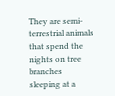They are semi-terrestrial animals that spend the nights on tree branches sleeping at a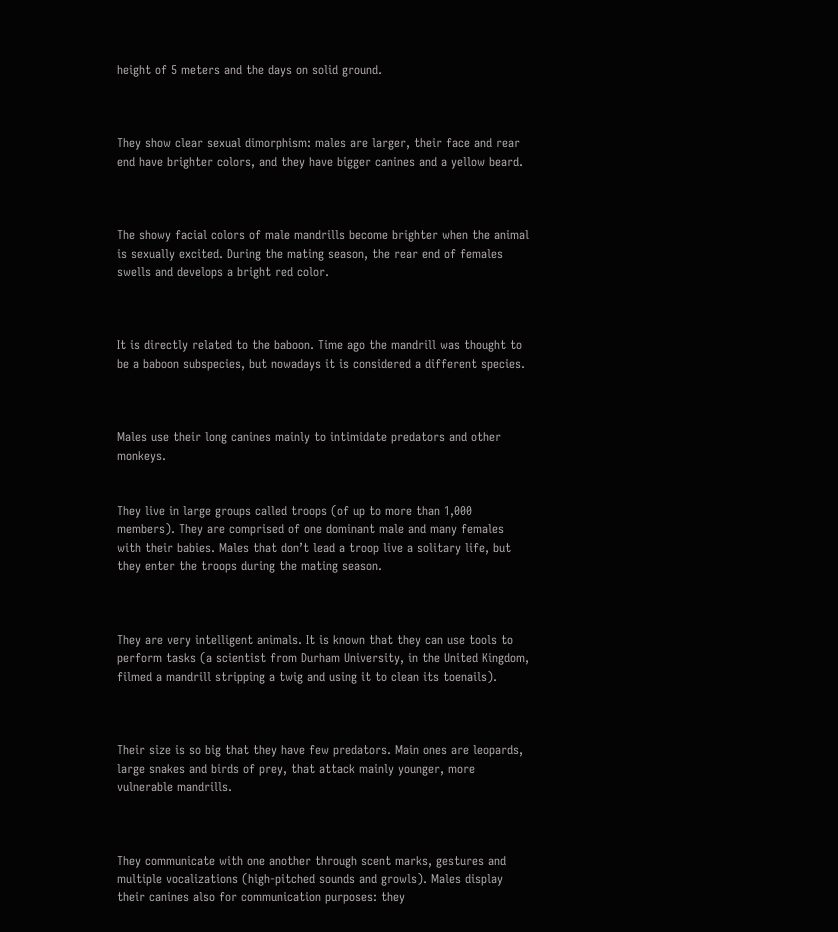height of 5 meters and the days on solid ground.



They show clear sexual dimorphism: males are larger, their face and rear end have brighter colors, and they have bigger canines and a yellow beard.



The showy facial colors of male mandrills become brighter when the animal is sexually excited. During the mating season, the rear end of females swells and develops a bright red color.



It is directly related to the baboon. Time ago the mandrill was thought to be a baboon subspecies, but nowadays it is considered a different species.



Males use their long canines mainly to intimidate predators and other monkeys.


They live in large groups called troops (of up to more than 1,000 members). They are comprised of one dominant male and many females with their babies. Males that don’t lead a troop live a solitary life, but they enter the troops during the mating season.



They are very intelligent animals. It is known that they can use tools to perform tasks (a scientist from Durham University, in the United Kingdom, filmed a mandrill stripping a twig and using it to clean its toenails).



Their size is so big that they have few predators. Main ones are leopards, large snakes and birds of prey, that attack mainly younger, more vulnerable mandrills.



They communicate with one another through scent marks, gestures and multiple vocalizations (high-pitched sounds and growls). Males display their canines also for communication purposes: they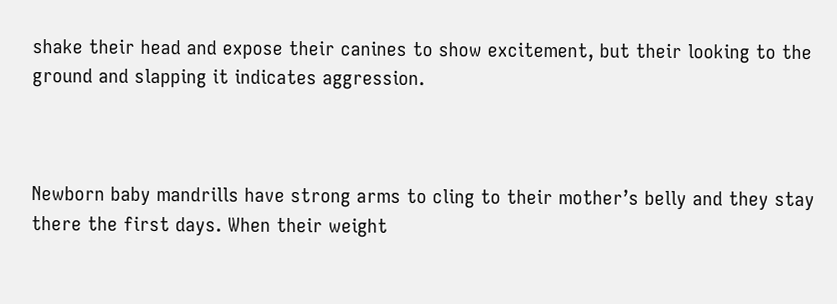shake their head and expose their canines to show excitement, but their looking to the ground and slapping it indicates aggression.



Newborn baby mandrills have strong arms to cling to their mother’s belly and they stay there the first days. When their weight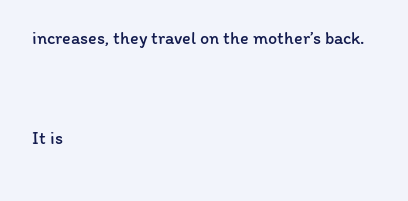increases, they travel on the mother’s back.



It is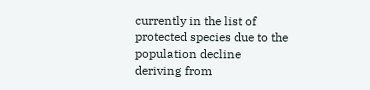currently in the list of protected species due to the population decline deriving from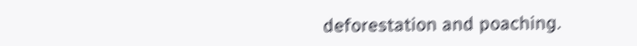deforestation and poaching.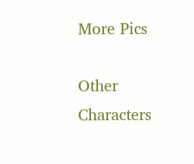More Pics

Other Characters